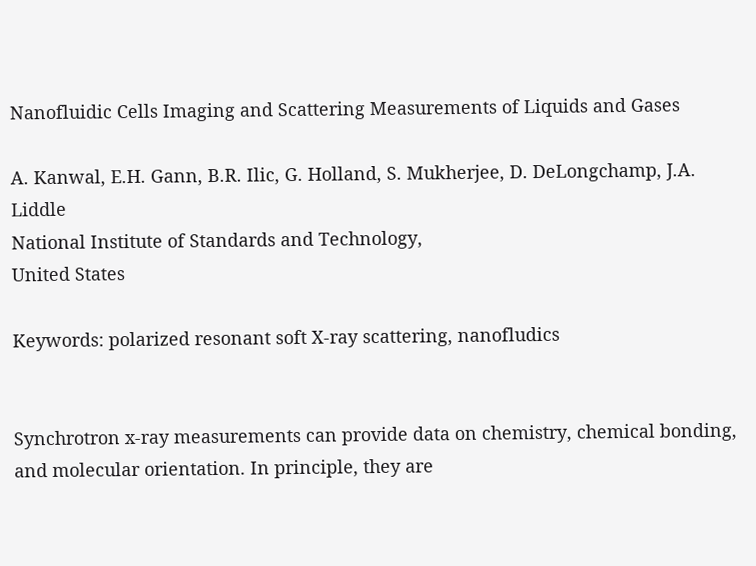Nanofluidic Cells Imaging and Scattering Measurements of Liquids and Gases

A. Kanwal, E.H. Gann, B.R. Ilic, G. Holland, S. Mukherjee, D. DeLongchamp, J.A. Liddle
National Institute of Standards and Technology,
United States

Keywords: polarized resonant soft X-ray scattering, nanofludics


Synchrotron x-ray measurements can provide data on chemistry, chemical bonding, and molecular orientation. In principle, they are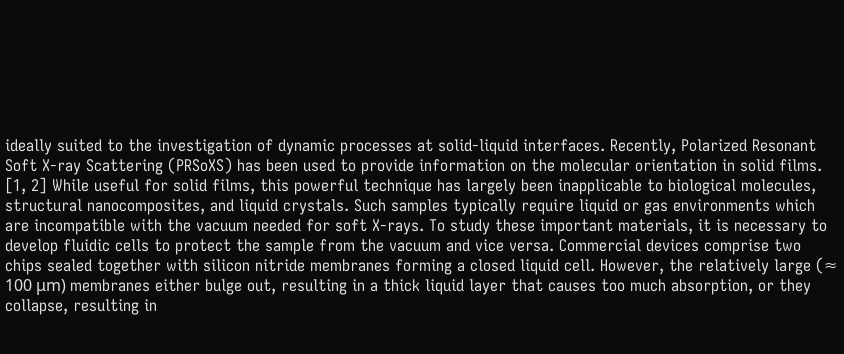ideally suited to the investigation of dynamic processes at solid-liquid interfaces. Recently, Polarized Resonant Soft X-ray Scattering (PRSoXS) has been used to provide information on the molecular orientation in solid films. [1, 2] While useful for solid films, this powerful technique has largely been inapplicable to biological molecules, structural nanocomposites, and liquid crystals. Such samples typically require liquid or gas environments which are incompatible with the vacuum needed for soft X-rays. To study these important materials, it is necessary to develop fluidic cells to protect the sample from the vacuum and vice versa. Commercial devices comprise two chips sealed together with silicon nitride membranes forming a closed liquid cell. However, the relatively large (≈ 100 μm) membranes either bulge out, resulting in a thick liquid layer that causes too much absorption, or they collapse, resulting in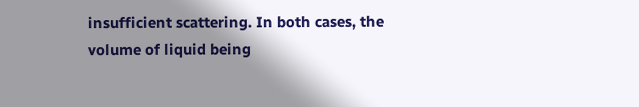insufficient scattering. In both cases, the volume of liquid being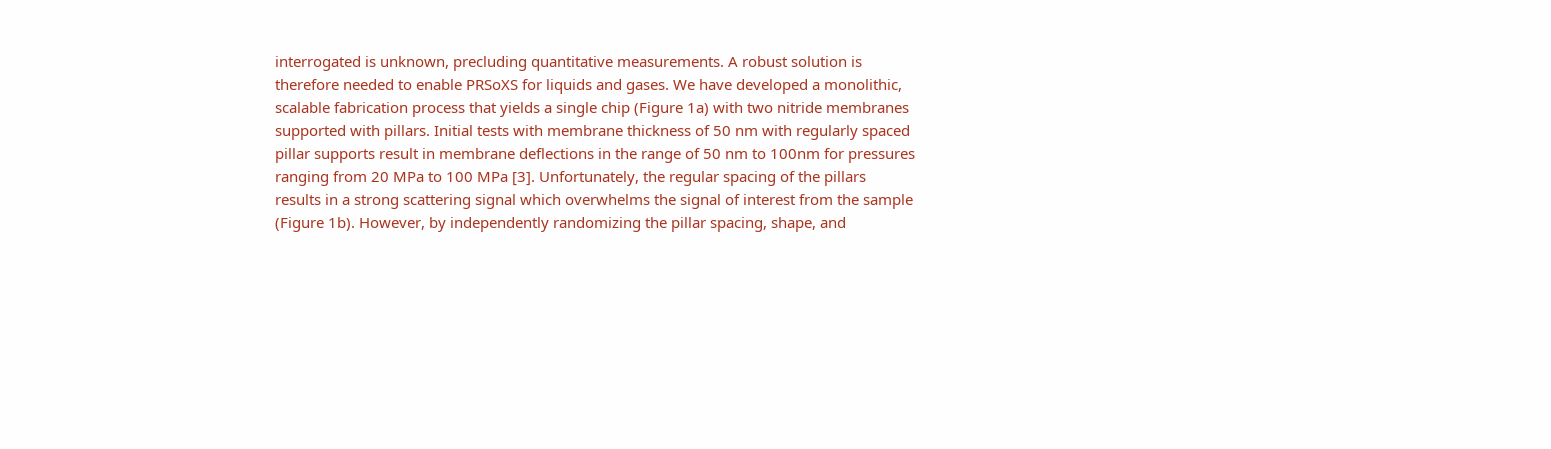interrogated is unknown, precluding quantitative measurements. A robust solution is therefore needed to enable PRSoXS for liquids and gases. We have developed a monolithic, scalable fabrication process that yields a single chip (Figure 1a) with two nitride membranes supported with pillars. Initial tests with membrane thickness of 50 nm with regularly spaced pillar supports result in membrane deflections in the range of 50 nm to 100nm for pressures ranging from 20 MPa to 100 MPa [3]. Unfortunately, the regular spacing of the pillars results in a strong scattering signal which overwhelms the signal of interest from the sample (Figure 1b). However, by independently randomizing the pillar spacing, shape, and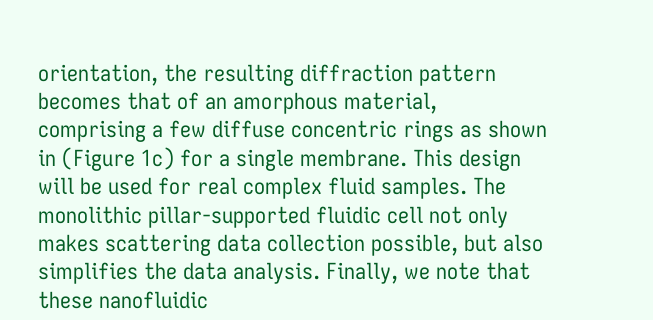orientation, the resulting diffraction pattern becomes that of an amorphous material, comprising a few diffuse concentric rings as shown in (Figure 1c) for a single membrane. This design will be used for real complex fluid samples. The monolithic pillar-supported fluidic cell not only makes scattering data collection possible, but also simplifies the data analysis. Finally, we note that these nanofluidic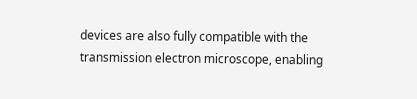devices are also fully compatible with the transmission electron microscope, enabling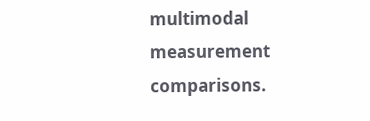multimodal measurement comparisons.